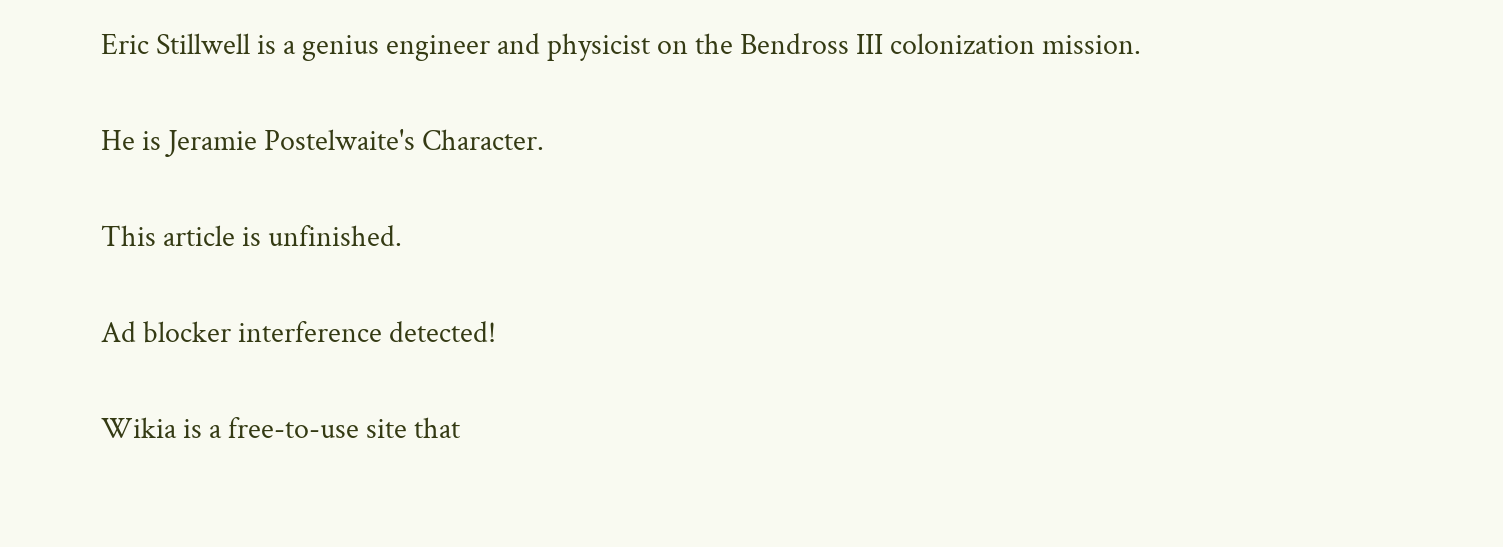Eric Stillwell is a genius engineer and physicist on the Bendross III colonization mission.

He is Jeramie Postelwaite's Character.

This article is unfinished.

Ad blocker interference detected!

Wikia is a free-to-use site that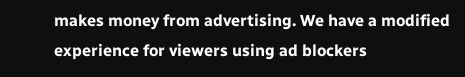makes money from advertising. We have a modified experience for viewers using ad blockers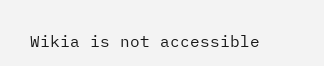Wikia is not accessible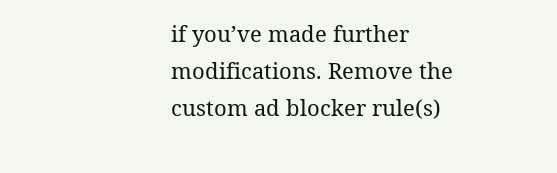if you’ve made further modifications. Remove the custom ad blocker rule(s)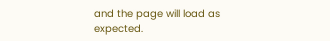and the page will load as expected.